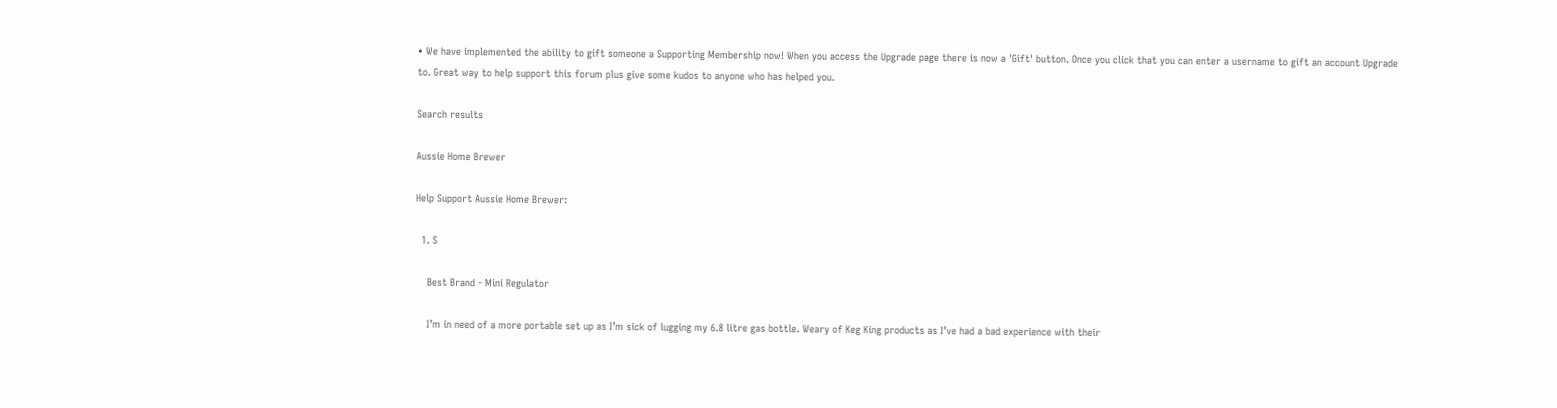• We have implemented the ability to gift someone a Supporting Membership now! When you access the Upgrade page there is now a 'Gift' button. Once you click that you can enter a username to gift an account Upgrade to. Great way to help support this forum plus give some kudos to anyone who has helped you.

Search results

Aussie Home Brewer

Help Support Aussie Home Brewer:

  1. S

    Best Brand - Mini Regulator

    I’m in need of a more portable set up as I’m sick of lugging my 6.8 litre gas bottle. Weary of Keg King products as I’ve had a bad experience with their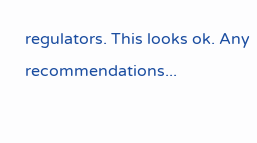regulators. This looks ok. Any recommendations...